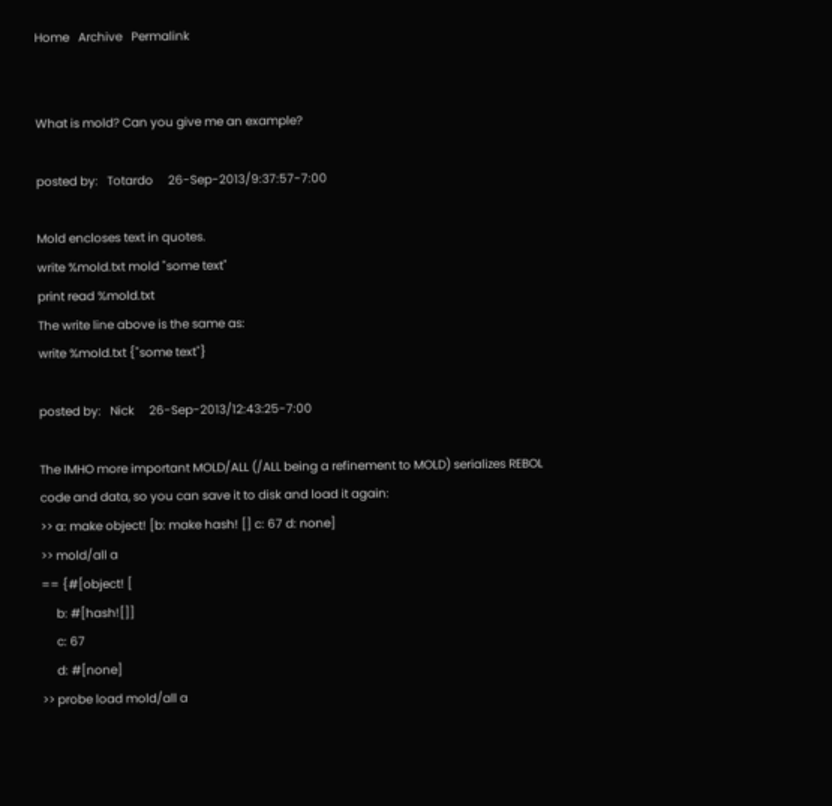Home   Archive   Permalink


What is mold? Can you give me an example?

posted by:   Totardo     26-Sep-2013/9:37:57-7:00

Mold encloses text in quotes.
write %mold.txt mold "some text"
print read %mold.txt
The write line above is the same as:
write %mold.txt {"some text"}

posted by:   Nick     26-Sep-2013/12:43:25-7:00

The IMHO more important MOLD/ALL (/ALL being a refinement to MOLD) serializes REBOL code and data, so you can save it to disk and load it again:
>> a: make object! [b: make hash! [] c: 67 d: none]
>> mold/all a
== {#[object! [
     b: #[hash![]]
     c: 67
     d: #[none]
>> probe load mold/all a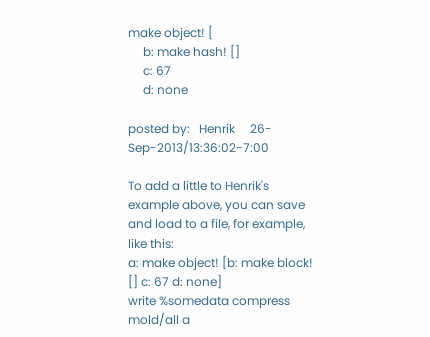make object! [
     b: make hash! []
     c: 67
     d: none

posted by:   Henrik     26-Sep-2013/13:36:02-7:00

To add a little to Henrik's example above, you can save and load to a file, for example, like this:
a: make object! [b: make block! [] c: 67 d: none]
write %somedata compress mold/all a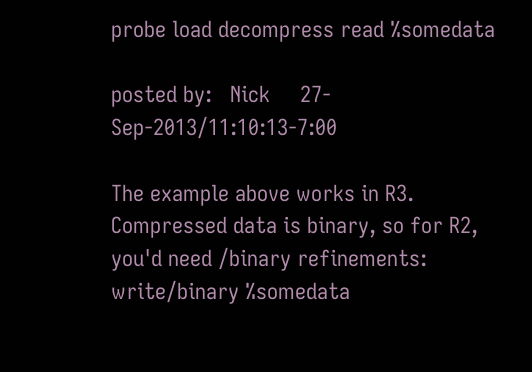probe load decompress read %somedata

posted by:   Nick     27-Sep-2013/11:10:13-7:00

The example above works in R3. Compressed data is binary, so for R2, you'd need /binary refinements:
write/binary %somedata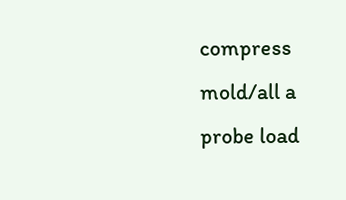compress mold/all a
probe load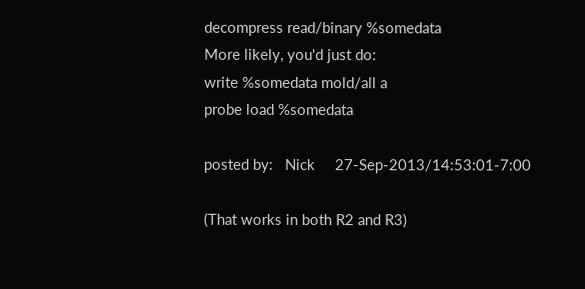decompress read/binary %somedata
More likely, you'd just do:
write %somedata mold/all a
probe load %somedata

posted by:   Nick     27-Sep-2013/14:53:01-7:00

(That works in both R2 and R3)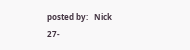posted by:   Nick     27-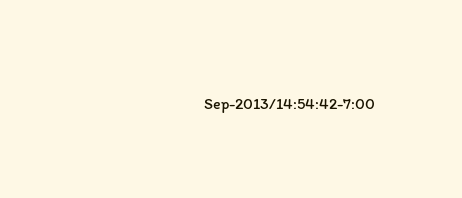Sep-2013/14:54:42-7:00